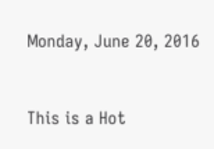Monday, June 20, 2016


This is a Hot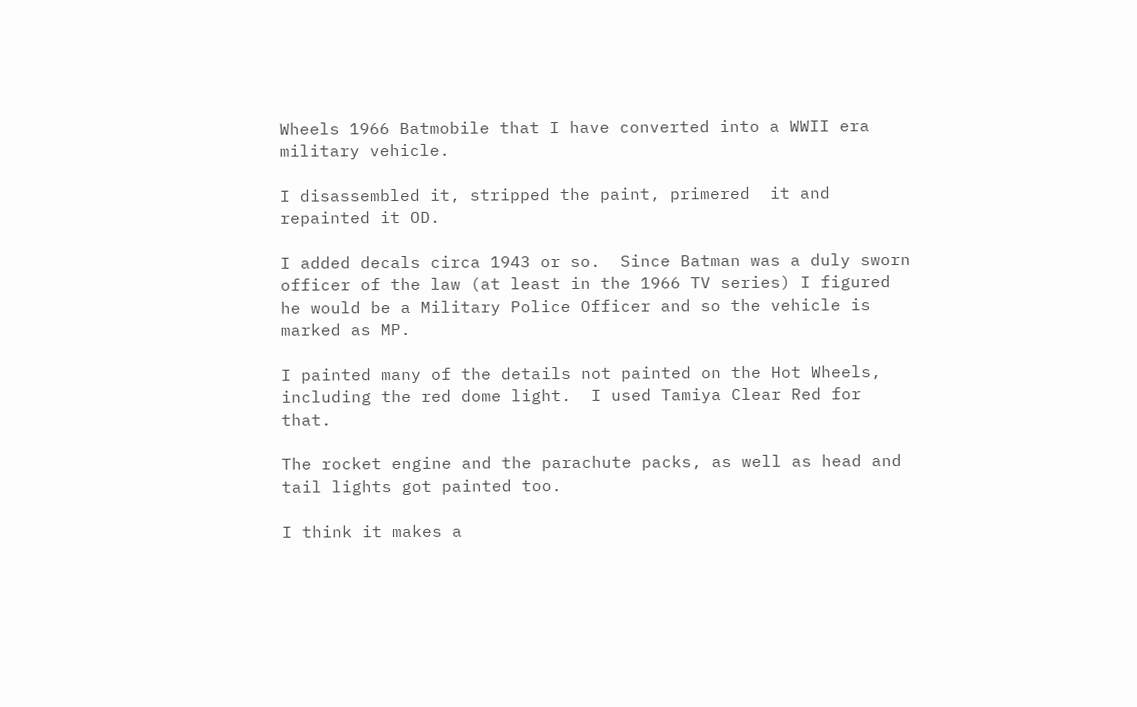Wheels 1966 Batmobile that I have converted into a WWII era military vehicle.

I disassembled it, stripped the paint, primered  it and repainted it OD.

I added decals circa 1943 or so.  Since Batman was a duly sworn officer of the law (at least in the 1966 TV series) I figured he would be a Military Police Officer and so the vehicle is marked as MP.

I painted many of the details not painted on the Hot Wheels, including the red dome light.  I used Tamiya Clear Red for that.

The rocket engine and the parachute packs, as well as head and tail lights got painted too.

I think it makes a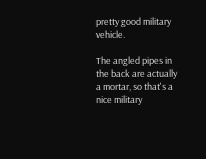pretty good military vehicle.

The angled pipes in the back are actually a mortar, so that's a nice military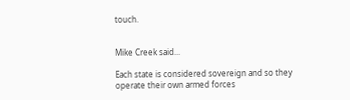touch.


Mike Creek said...

Each state is considered sovereign and so they operate their own armed forces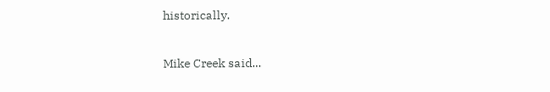historically.

Mike Creek said...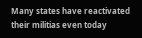Many states have reactivated their militias even today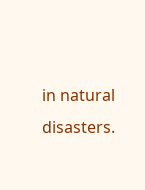in natural disasters.